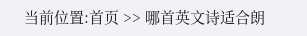当前位置:首页 >> 哪首英文诗适合朗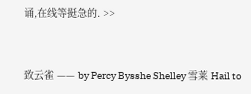诵,在线等挺急的. >>


致云雀 —— by Percy Bysshe Shelley 雪莱 Hail to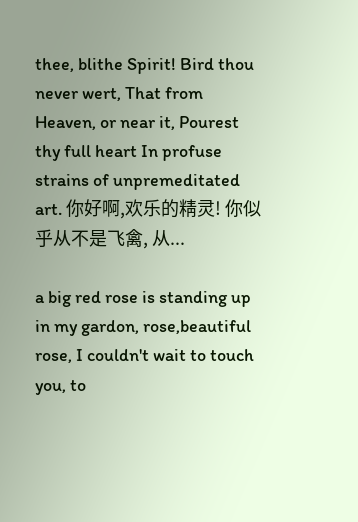thee, blithe Spirit! Bird thou never wert, That from Heaven, or near it, Pourest thy full heart In profuse strains of unpremeditated art. 你好啊,欢乐的精灵! 你似乎从不是飞禽, 从...

a big red rose is standing up in my gardon, rose,beautiful rose, I couldn't wait to touch you, to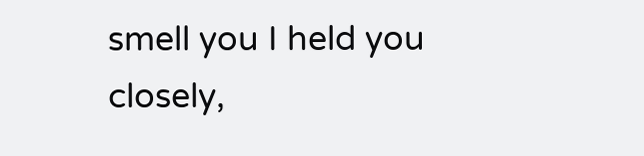smell you I held you closely,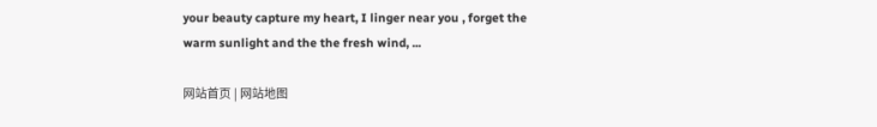your beauty capture my heart, I linger near you , forget the warm sunlight and the the fresh wind, ...

网站首页 | 网站地图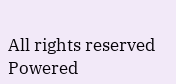All rights reserved Powered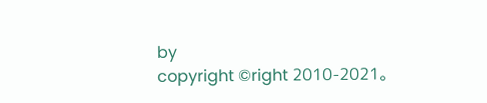by
copyright ©right 2010-2021。